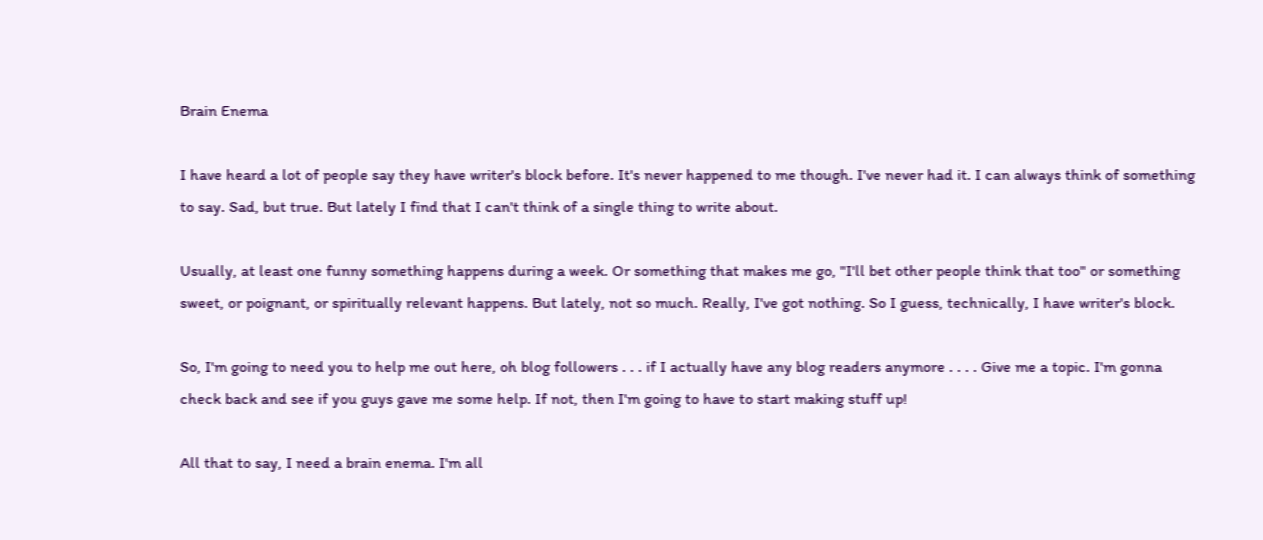Brain Enema

I have heard a lot of people say they have writer's block before. It's never happened to me though. I've never had it. I can always think of something to say. Sad, but true. But lately I find that I can't think of a single thing to write about.

Usually, at least one funny something happens during a week. Or something that makes me go, "I'll bet other people think that too" or something sweet, or poignant, or spiritually relevant happens. But lately, not so much. Really, I've got nothing. So I guess, technically, I have writer's block.

So, I'm going to need you to help me out here, oh blog followers . . . if I actually have any blog readers anymore . . . . Give me a topic. I'm gonna check back and see if you guys gave me some help. If not, then I'm going to have to start making stuff up!

All that to say, I need a brain enema. I'm all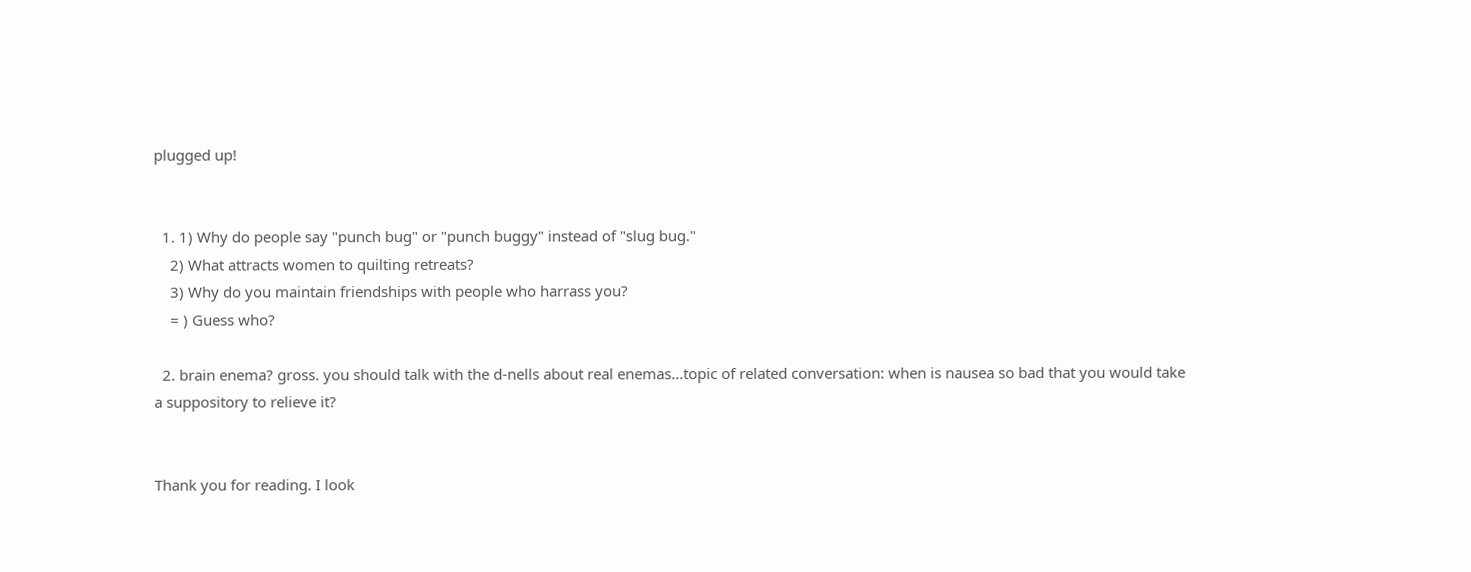plugged up!


  1. 1) Why do people say "punch bug" or "punch buggy" instead of "slug bug."
    2) What attracts women to quilting retreats?
    3) Why do you maintain friendships with people who harrass you?
    = ) Guess who?

  2. brain enema? gross. you should talk with the d-nells about real enemas...topic of related conversation: when is nausea so bad that you would take a suppository to relieve it?


Thank you for reading. I look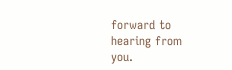forward to hearing from you.